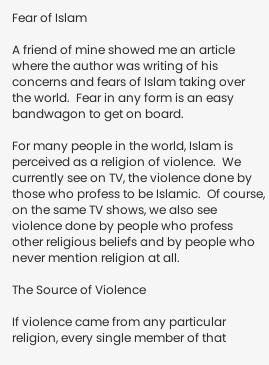Fear of Islam

A friend of mine showed me an article where the author was writing of his concerns and fears of Islam taking over the world.  Fear in any form is an easy bandwagon to get on board.

For many people in the world, Islam is perceived as a religion of violence.  We currently see on TV, the violence done by those who profess to be Islamic.  Of course, on the same TV shows, we also see violence done by people who profess other religious beliefs and by people who never mention religion at all.

The Source of Violence

If violence came from any particular religion, every single member of that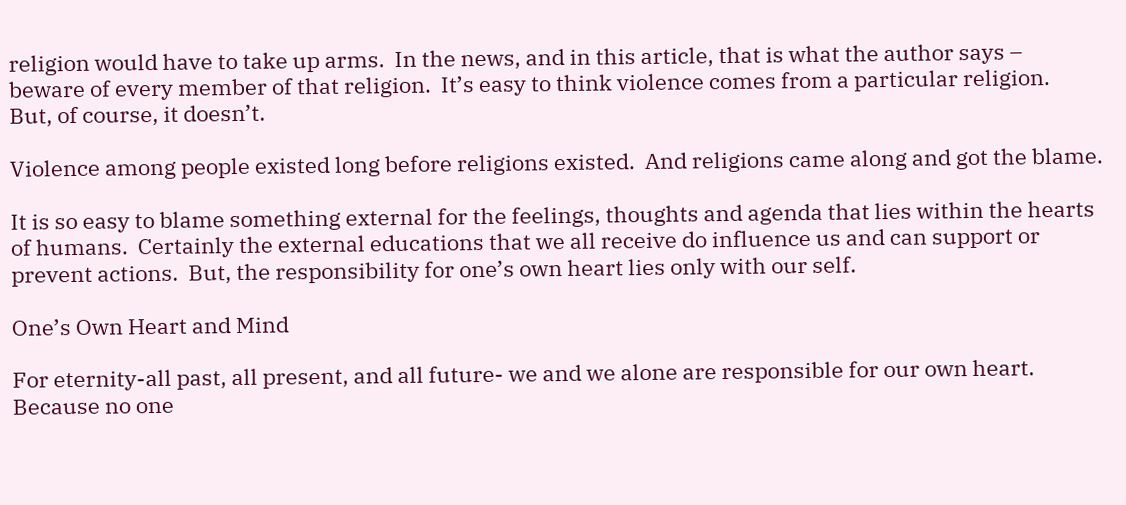religion would have to take up arms.  In the news, and in this article, that is what the author says – beware of every member of that religion.  It’s easy to think violence comes from a particular religion.  But, of course, it doesn’t.

Violence among people existed long before religions existed.  And religions came along and got the blame.

It is so easy to blame something external for the feelings, thoughts and agenda that lies within the hearts of humans.  Certainly the external educations that we all receive do influence us and can support or prevent actions.  But, the responsibility for one’s own heart lies only with our self.

One’s Own Heart and Mind

For eternity-all past, all present, and all future- we and we alone are responsible for our own heart.  Because no one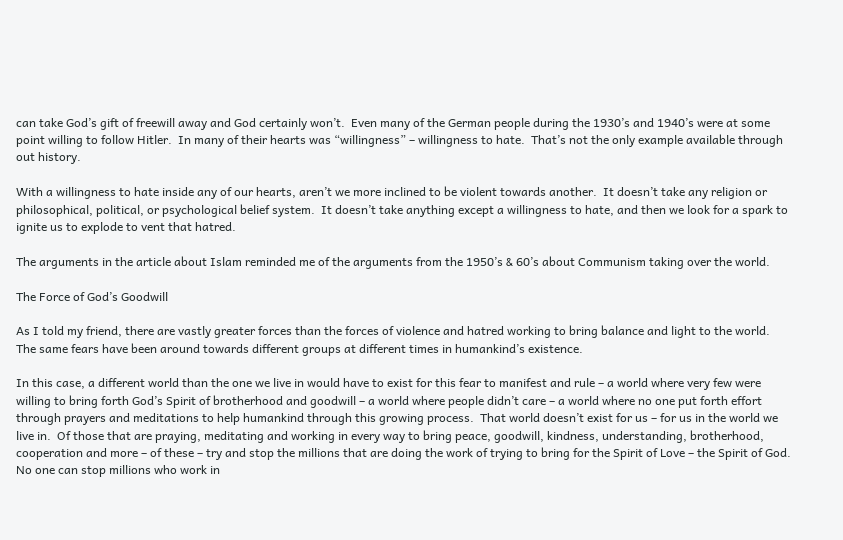can take God’s gift of freewill away and God certainly won’t.  Even many of the German people during the 1930’s and 1940’s were at some point willing to follow Hitler.  In many of their hearts was “willingness” – willingness to hate.  That’s not the only example available through out history.

With a willingness to hate inside any of our hearts, aren’t we more inclined to be violent towards another.  It doesn’t take any religion or philosophical, political, or psychological belief system.  It doesn’t take anything except a willingness to hate, and then we look for a spark to ignite us to explode to vent that hatred.

The arguments in the article about Islam reminded me of the arguments from the 1950’s & 60’s about Communism taking over the world.

The Force of God’s Goodwill

As I told my friend, there are vastly greater forces than the forces of violence and hatred working to bring balance and light to the world.  The same fears have been around towards different groups at different times in humankind’s existence.

In this case, a different world than the one we live in would have to exist for this fear to manifest and rule – a world where very few were willing to bring forth God’s Spirit of brotherhood and goodwill – a world where people didn’t care – a world where no one put forth effort through prayers and meditations to help humankind through this growing process.  That world doesn’t exist for us – for us in the world we live in.  Of those that are praying, meditating and working in every way to bring peace, goodwill, kindness, understanding, brotherhood, cooperation and more – of these – try and stop the millions that are doing the work of trying to bring for the Spirit of Love – the Spirit of God.  No one can stop millions who work in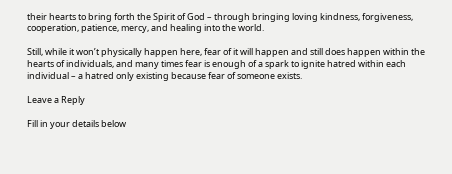their hearts to bring forth the Spirit of God – through bringing loving kindness, forgiveness, cooperation, patience, mercy, and healing into the world.

Still, while it won’t physically happen here, fear of it will happen and still does happen within the hearts of individuals, and many times fear is enough of a spark to ignite hatred within each individual – a hatred only existing because fear of someone exists.

Leave a Reply

Fill in your details below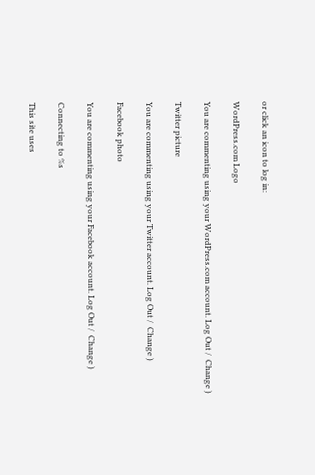or click an icon to log in:

WordPress.com Logo

You are commenting using your WordPress.com account. Log Out /  Change )

Twitter picture

You are commenting using your Twitter account. Log Out /  Change )

Facebook photo

You are commenting using your Facebook account. Log Out /  Change )

Connecting to %s

This site uses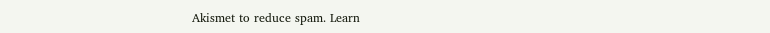Akismet to reduce spam. Learn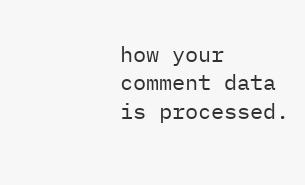how your comment data is processed.